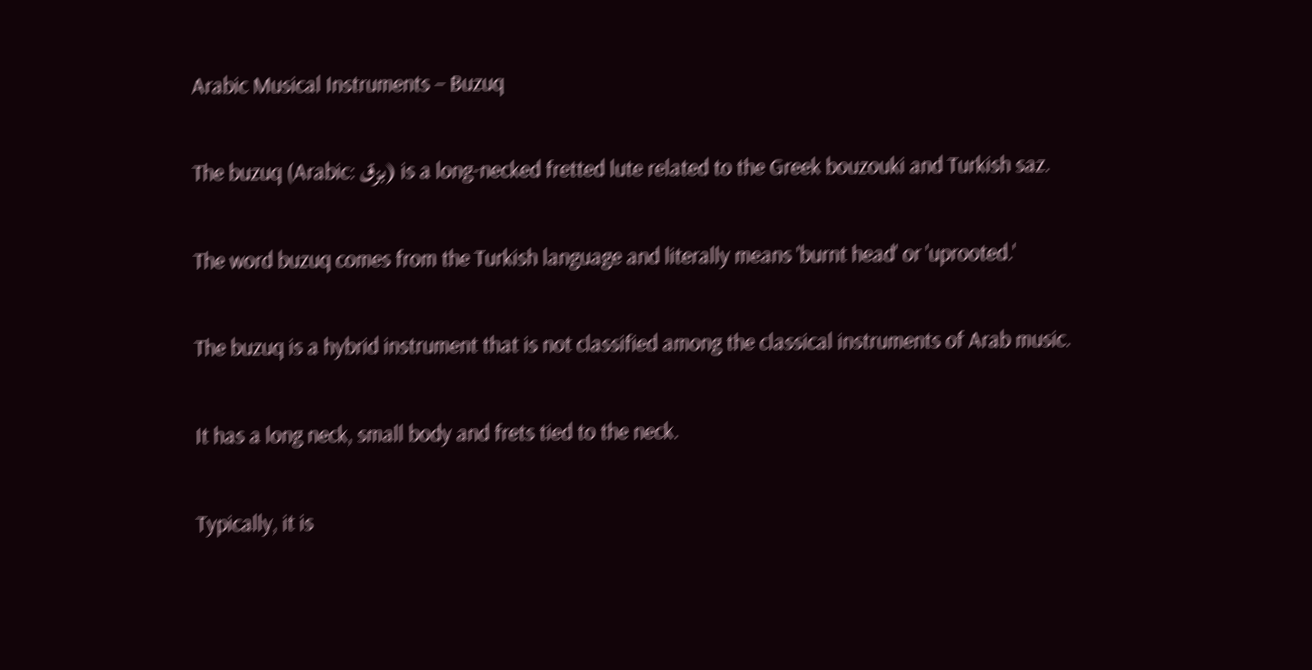Arabic Musical Instruments – Buzuq

The buzuq (Arabic: بزق) is a long-necked fretted lute related to the Greek bouzouki and Turkish saz.

The word buzuq comes from the Turkish language and literally means 'burnt head' or 'uprooted.'

The buzuq is a hybrid instrument that is not classified among the classical instruments of Arab music.

It has a long neck, small body and frets tied to the neck.

Typically, it is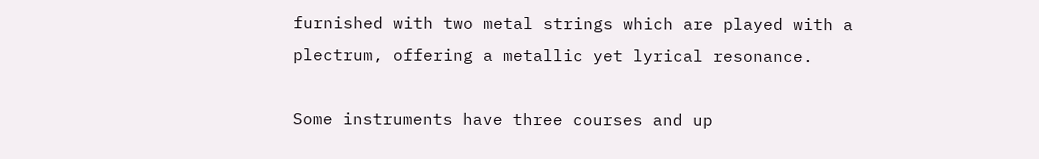furnished with two metal strings which are played with a plectrum, offering a metallic yet lyrical resonance.

Some instruments have three courses and up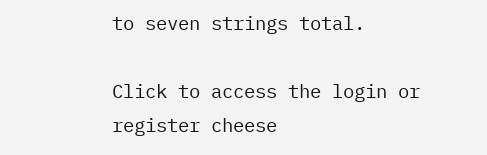to seven strings total.

Click to access the login or register cheese